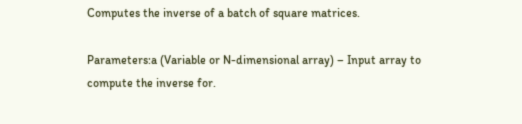Computes the inverse of a batch of square matrices.

Parameters:a (Variable or N-dimensional array) – Input array to compute the inverse for.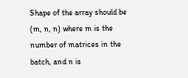Shape of the array should be (m, n, n) where m is the number of matrices in the batch, and n is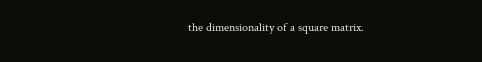the dimensionality of a square matrix.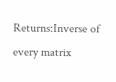Returns:Inverse of every matrix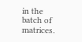in the batch of matrices.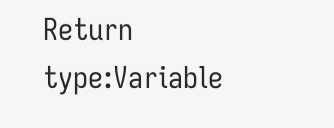Return type:Variable